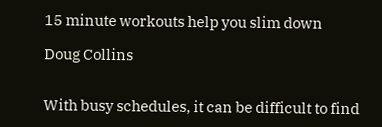15 minute workouts help you slim down

Doug Collins


With busy schedules, it can be difficult to find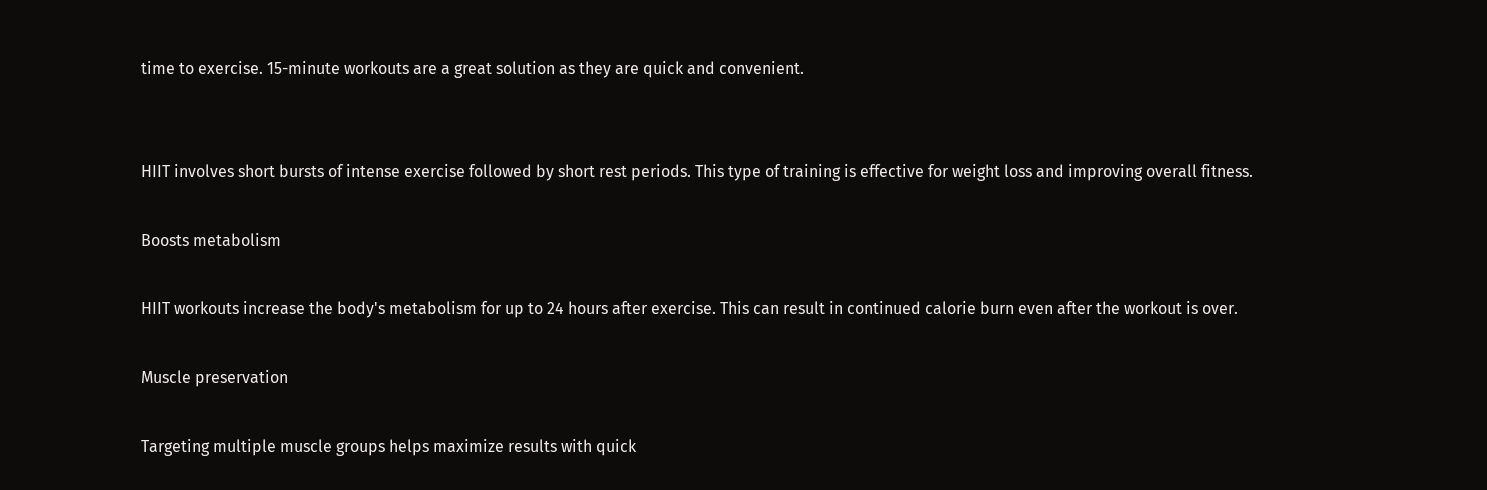time to exercise. 15-minute workouts are a great solution as they are quick and convenient.


HIIT involves short bursts of intense exercise followed by short rest periods. This type of training is effective for weight loss and improving overall fitness.

Boosts metabolism

HIIT workouts increase the body's metabolism for up to 24 hours after exercise. This can result in continued calorie burn even after the workout is over.

Muscle preservation

Targeting multiple muscle groups helps maximize results with quick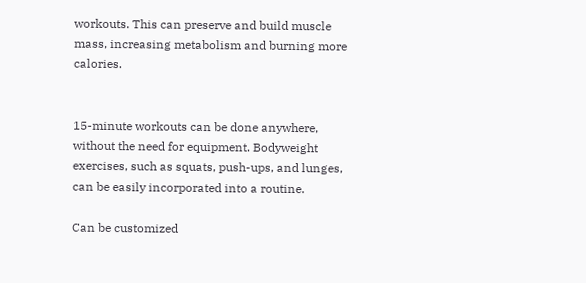workouts. This can preserve and build muscle mass, increasing metabolism and burning more calories.


15-minute workouts can be done anywhere, without the need for equipment. Bodyweight exercises, such as squats, push-ups, and lunges, can be easily incorporated into a routine.

Can be customized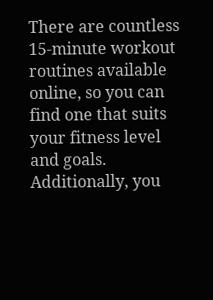There are countless 15-minute workout routines available online, so you can find one that suits your fitness level and goals. Additionally, you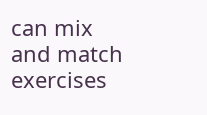can mix and match exercises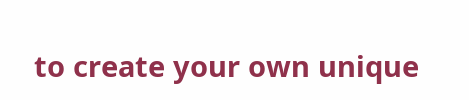to create your own unique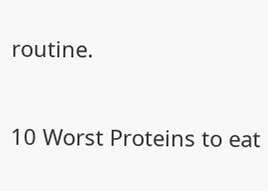routine.

10 Worst Proteins to eat